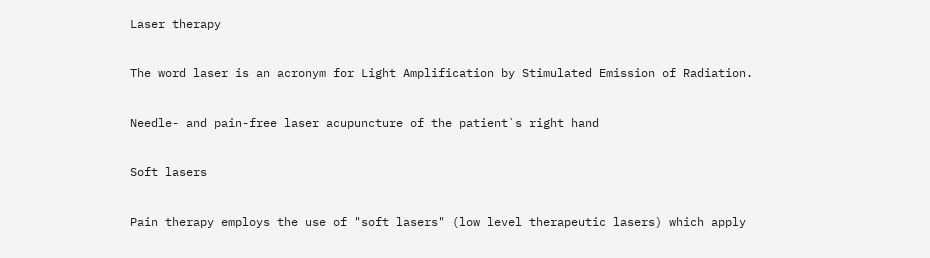Laser therapy

The word laser is an acronym for Light Amplification by Stimulated Emission of Radiation.

Needle- and pain-free laser acupuncture of the patient`s right hand

Soft lasers

Pain therapy employs the use of "soft lasers" (low level therapeutic lasers) which apply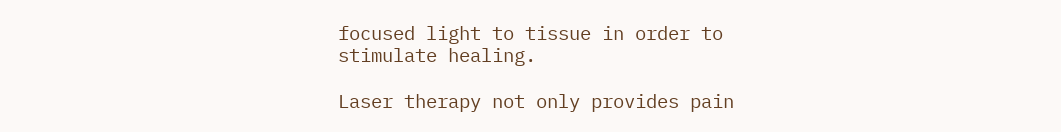focused light to tissue in order to stimulate healing.

Laser therapy not only provides pain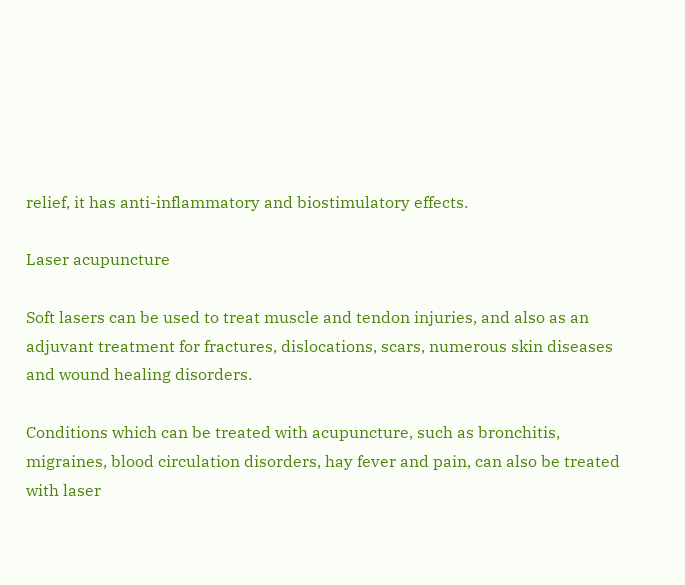relief, it has anti-inflammatory and biostimulatory effects.

Laser acupuncture

Soft lasers can be used to treat muscle and tendon injuries, and also as an adjuvant treatment for fractures, dislocations, scars, numerous skin diseases and wound healing disorders.

Conditions which can be treated with acupuncture, such as bronchitis, migraines, blood circulation disorders, hay fever and pain, can also be treated with laser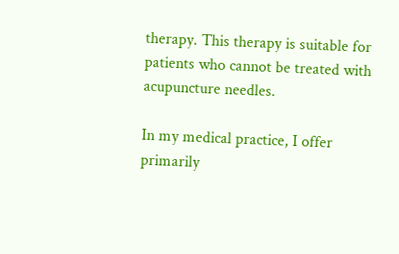therapy. This therapy is suitable for patients who cannot be treated with acupuncture needles.

In my medical practice, I offer primarily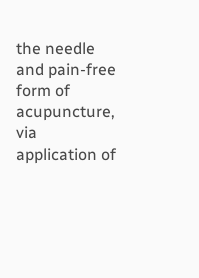the needle and pain-free form of acupuncture, via application of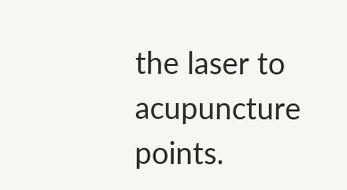the laser to acupuncture points.